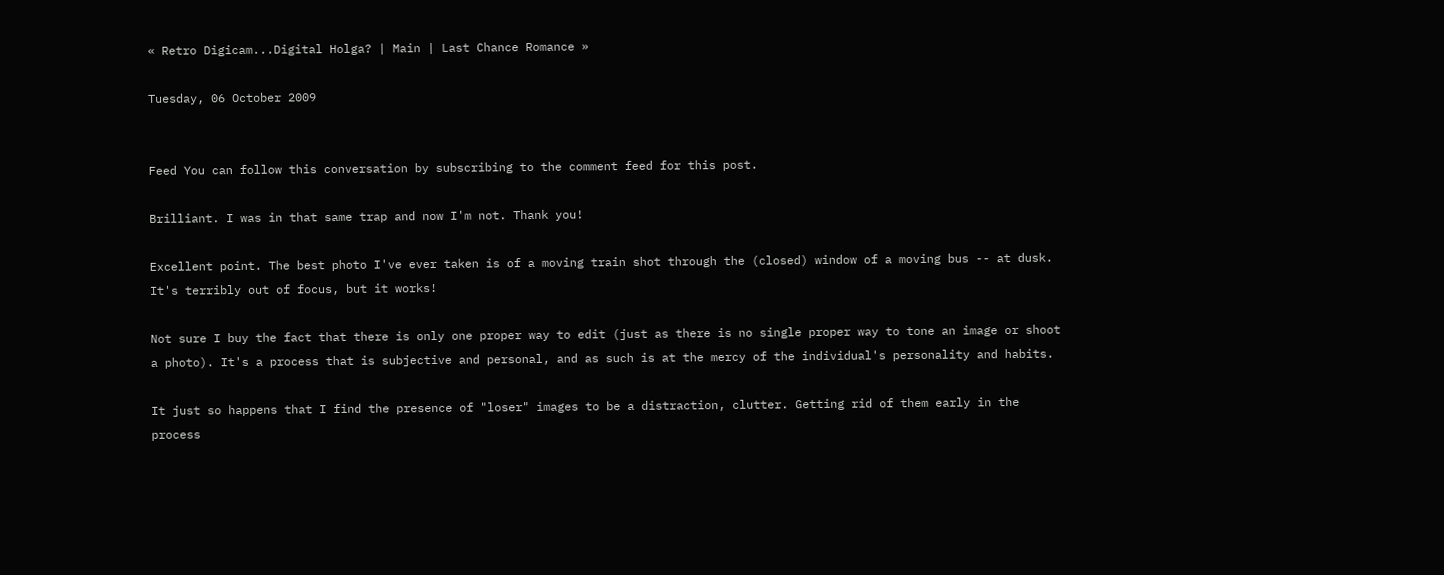« Retro Digicam...Digital Holga? | Main | Last Chance Romance »

Tuesday, 06 October 2009


Feed You can follow this conversation by subscribing to the comment feed for this post.

Brilliant. I was in that same trap and now I'm not. Thank you!

Excellent point. The best photo I've ever taken is of a moving train shot through the (closed) window of a moving bus -- at dusk. It's terribly out of focus, but it works!

Not sure I buy the fact that there is only one proper way to edit (just as there is no single proper way to tone an image or shoot a photo). It's a process that is subjective and personal, and as such is at the mercy of the individual's personality and habits.

It just so happens that I find the presence of "loser" images to be a distraction, clutter. Getting rid of them early in the process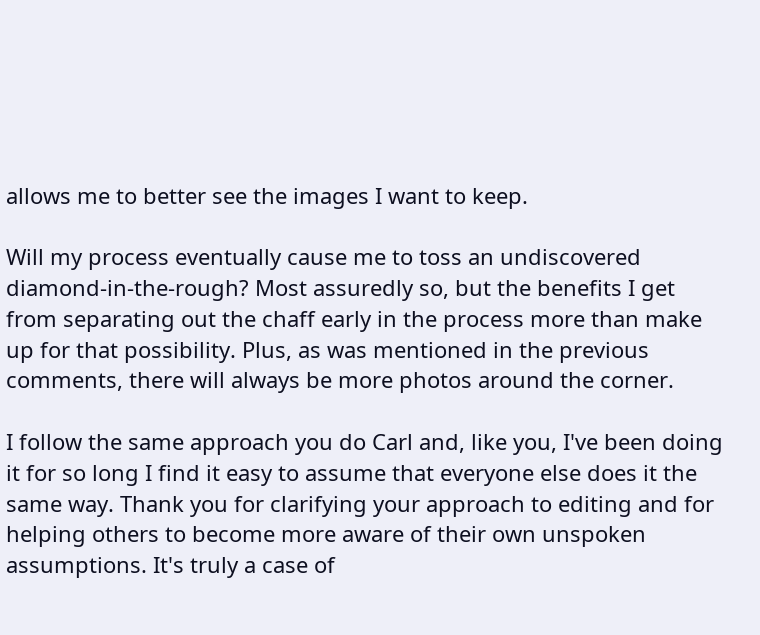allows me to better see the images I want to keep.

Will my process eventually cause me to toss an undiscovered diamond-in-the-rough? Most assuredly so, but the benefits I get from separating out the chaff early in the process more than make up for that possibility. Plus, as was mentioned in the previous comments, there will always be more photos around the corner.

I follow the same approach you do Carl and, like you, I've been doing it for so long I find it easy to assume that everyone else does it the same way. Thank you for clarifying your approach to editing and for helping others to become more aware of their own unspoken assumptions. It's truly a case of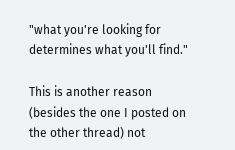"what you're looking for determines what you'll find."

This is another reason (besides the one I posted on the other thread) not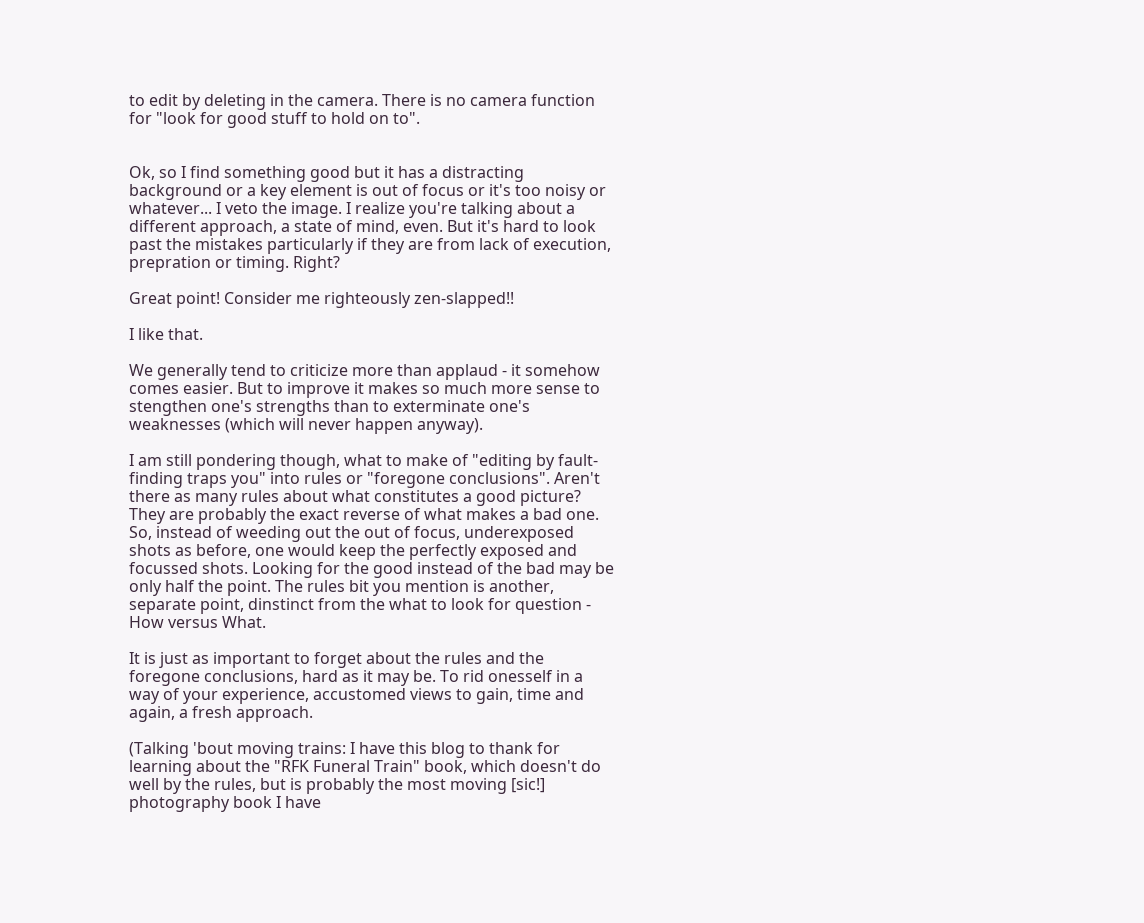to edit by deleting in the camera. There is no camera function for "look for good stuff to hold on to".


Ok, so I find something good but it has a distracting background or a key element is out of focus or it's too noisy or whatever... I veto the image. I realize you're talking about a different approach, a state of mind, even. But it's hard to look past the mistakes particularly if they are from lack of execution, prepration or timing. Right?

Great point! Consider me righteously zen-slapped!!

I like that.

We generally tend to criticize more than applaud - it somehow comes easier. But to improve it makes so much more sense to stengthen one's strengths than to exterminate one's weaknesses (which will never happen anyway).

I am still pondering though, what to make of "editing by fault-finding traps you" into rules or "foregone conclusions". Aren't there as many rules about what constitutes a good picture? They are probably the exact reverse of what makes a bad one. So, instead of weeding out the out of focus, underexposed shots as before, one would keep the perfectly exposed and focussed shots. Looking for the good instead of the bad may be only half the point. The rules bit you mention is another, separate point, dinstinct from the what to look for question - How versus What.

It is just as important to forget about the rules and the foregone conclusions, hard as it may be. To rid onesself in a way of your experience, accustomed views to gain, time and again, a fresh approach.

(Talking 'bout moving trains: I have this blog to thank for learning about the "RFK Funeral Train" book, which doesn't do well by the rules, but is probably the most moving [sic!] photography book I have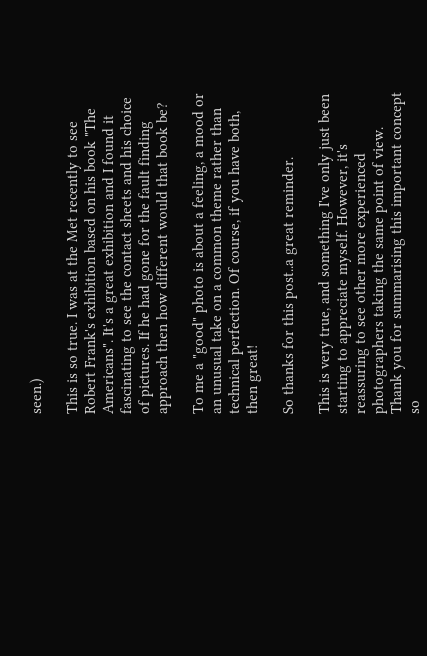seen.)

This is so true. I was at the Met recently to see Robert Frank's exhibition based on his book "The Americans". It's a great exhibition and I found it fascinating to see the contact sheets and his choice of pictures. If he had gone for the fault finding approach then how different would that book be?

To me a "good" photo is about a feeling, a mood or an unusual take on a common theme rather than technical perfection. Of course, if you have both, then great!

So thanks for this post..a great reminder.

This is very true, and something I've only just been starting to appreciate myself. However, it's reassuring to see other more experienced photographers taking the same point of view. Thank you for summarising this important concept so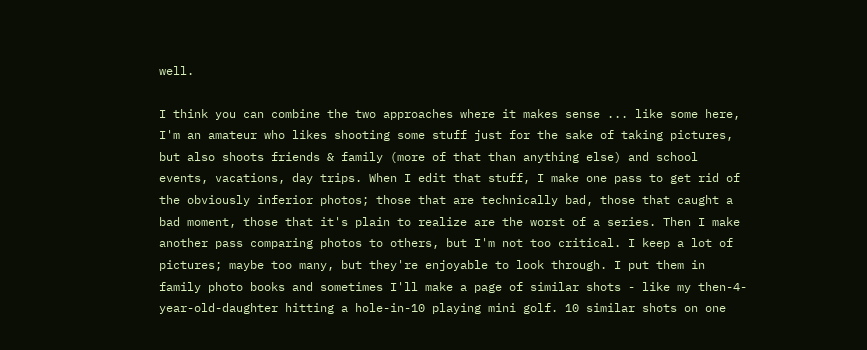well.

I think you can combine the two approaches where it makes sense ... like some here, I'm an amateur who likes shooting some stuff just for the sake of taking pictures, but also shoots friends & family (more of that than anything else) and school events, vacations, day trips. When I edit that stuff, I make one pass to get rid of the obviously inferior photos; those that are technically bad, those that caught a bad moment, those that it's plain to realize are the worst of a series. Then I make another pass comparing photos to others, but I'm not too critical. I keep a lot of pictures; maybe too many, but they're enjoyable to look through. I put them in family photo books and sometimes I'll make a page of similar shots - like my then-4-year-old-daughter hitting a hole-in-10 playing mini golf. 10 similar shots on one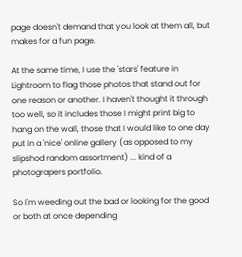page doesn't demand that you look at them all, but makes for a fun page.

At the same time, I use the 'stars' feature in Lightroom to flag those photos that stand out for one reason or another. I haven't thought it through too well, so it includes those I might print big to hang on the wall, those that I would like to one day put in a 'nice' online gallery (as opposed to my slipshod random assortment) ... kind of a photograpers portfolio.

So I'm weeding out the bad or looking for the good or both at once depending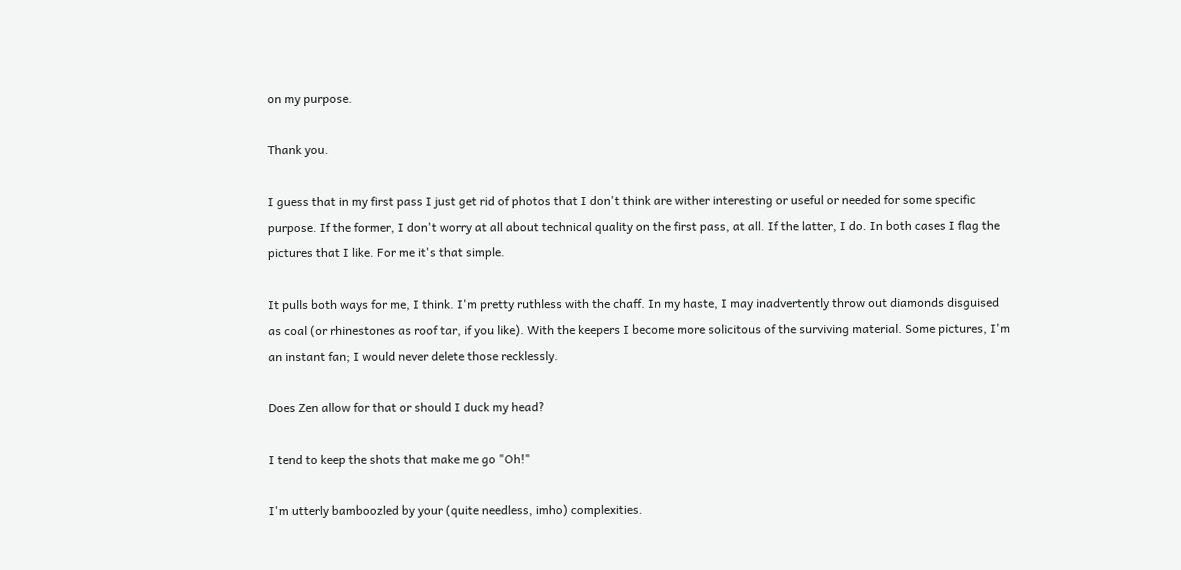on my purpose.

Thank you.

I guess that in my first pass I just get rid of photos that I don't think are wither interesting or useful or needed for some specific purpose. If the former, I don't worry at all about technical quality on the first pass, at all. If the latter, I do. In both cases I flag the pictures that I like. For me it's that simple.

It pulls both ways for me, I think. I'm pretty ruthless with the chaff. In my haste, I may inadvertently throw out diamonds disguised as coal (or rhinestones as roof tar, if you like). With the keepers I become more solicitous of the surviving material. Some pictures, I'm an instant fan; I would never delete those recklessly.

Does Zen allow for that or should I duck my head?

I tend to keep the shots that make me go "Oh!"

I'm utterly bamboozled by your (quite needless, imho) complexities.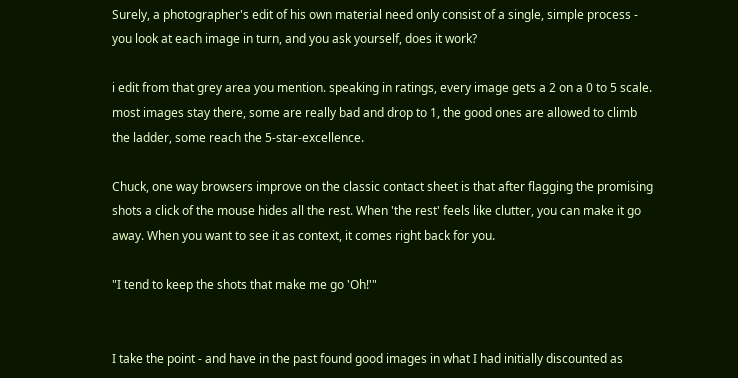Surely, a photographer's edit of his own material need only consist of a single, simple process - you look at each image in turn, and you ask yourself, does it work?

i edit from that grey area you mention. speaking in ratings, every image gets a 2 on a 0 to 5 scale. most images stay there, some are really bad and drop to 1, the good ones are allowed to climb the ladder, some reach the 5-star-excellence.

Chuck, one way browsers improve on the classic contact sheet is that after flagging the promising shots a click of the mouse hides all the rest. When 'the rest' feels like clutter, you can make it go away. When you want to see it as context, it comes right back for you.

"I tend to keep the shots that make me go 'Oh!'"


I take the point - and have in the past found good images in what I had initially discounted as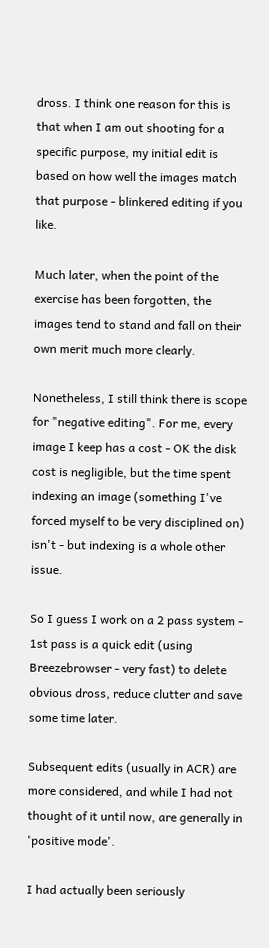dross. I think one reason for this is that when I am out shooting for a specific purpose, my initial edit is based on how well the images match that purpose - blinkered editing if you like.

Much later, when the point of the exercise has been forgotten, the images tend to stand and fall on their own merit much more clearly.

Nonetheless, I still think there is scope for "negative editing". For me, every image I keep has a cost - OK the disk cost is negligible, but the time spent indexing an image (something I've forced myself to be very disciplined on) isn't - but indexing is a whole other issue.

So I guess I work on a 2 pass system - 1st pass is a quick edit (using Breezebrowser - very fast) to delete obvious dross, reduce clutter and save some time later.

Subsequent edits (usually in ACR) are more considered, and while I had not thought of it until now, are generally in 'positive mode'.

I had actually been seriously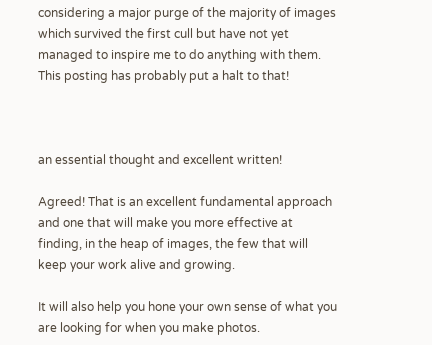considering a major purge of the majority of images which survived the first cull but have not yet managed to inspire me to do anything with them. This posting has probably put a halt to that!



an essential thought and excellent written!

Agreed! That is an excellent fundamental approach and one that will make you more effective at finding, in the heap of images, the few that will keep your work alive and growing.

It will also help you hone your own sense of what you are looking for when you make photos.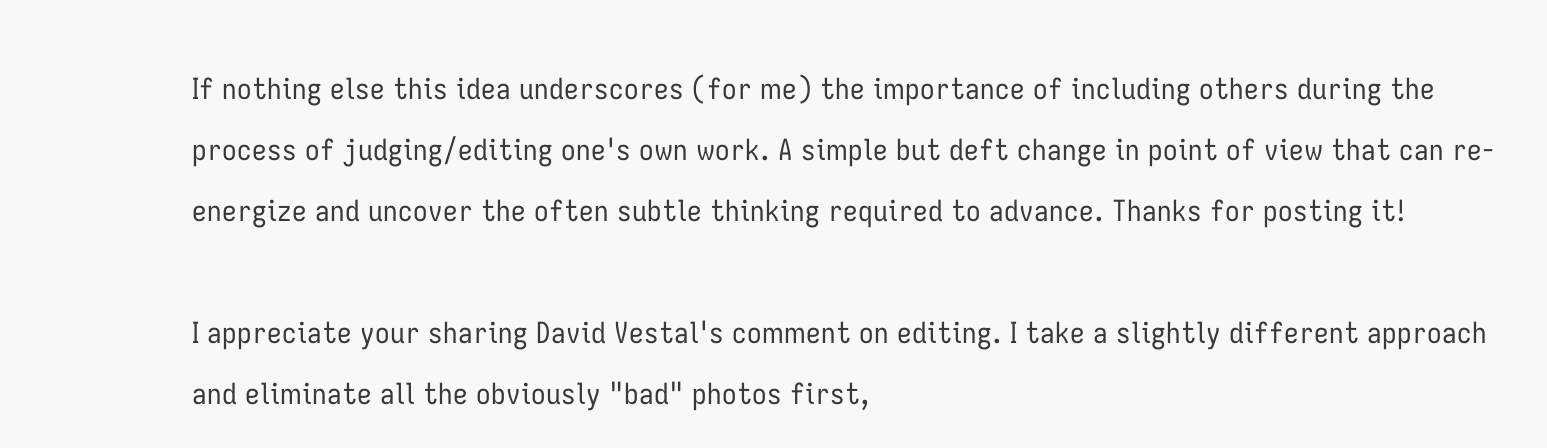If nothing else this idea underscores (for me) the importance of including others during the process of judging/editing one's own work. A simple but deft change in point of view that can re-energize and uncover the often subtle thinking required to advance. Thanks for posting it!

I appreciate your sharing David Vestal's comment on editing. I take a slightly different approach and eliminate all the obviously "bad" photos first,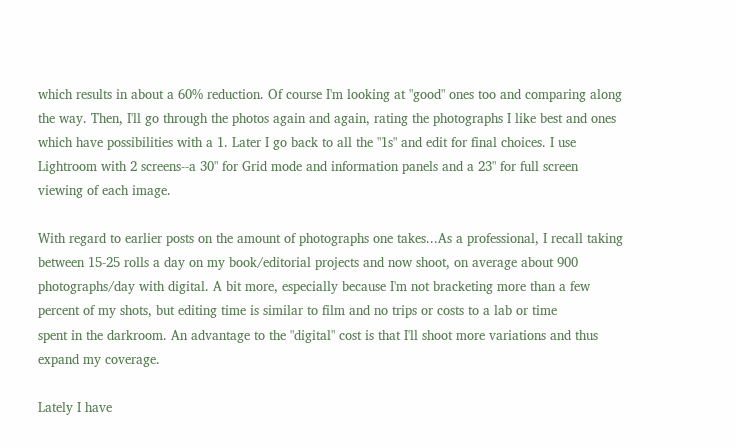which results in about a 60% reduction. Of course I'm looking at "good" ones too and comparing along the way. Then, I'll go through the photos again and again, rating the photographs I like best and ones which have possibilities with a 1. Later I go back to all the "1s" and edit for final choices. I use Lightroom with 2 screens--a 30" for Grid mode and information panels and a 23" for full screen viewing of each image.

With regard to earlier posts on the amount of photographs one takes...As a professional, I recall taking between 15-25 rolls a day on my book/editorial projects and now shoot, on average about 900 photographs/day with digital. A bit more, especially because I'm not bracketing more than a few percent of my shots, but editing time is similar to film and no trips or costs to a lab or time
spent in the darkroom. An advantage to the "digital" cost is that I'll shoot more variations and thus expand my coverage.

Lately I have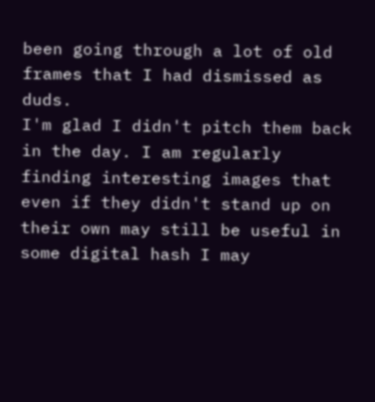been going through a lot of old frames that I had dismissed as duds.
I'm glad I didn't pitch them back in the day. I am regularly finding interesting images that even if they didn't stand up on their own may still be useful in some digital hash I may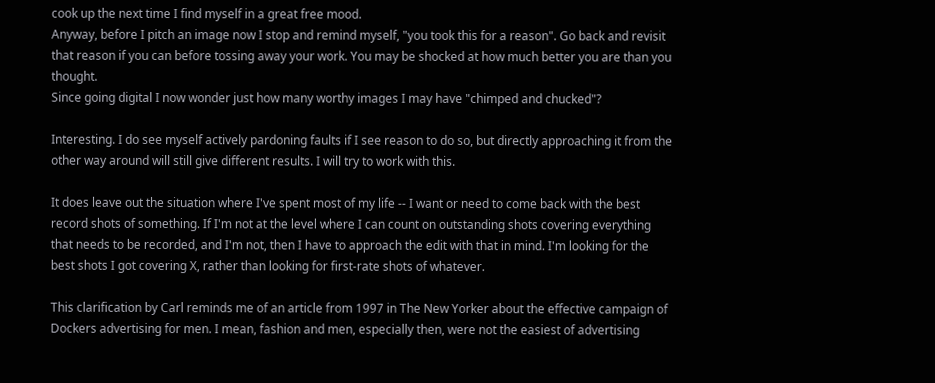cook up the next time I find myself in a great free mood.
Anyway, before I pitch an image now I stop and remind myself, "you took this for a reason". Go back and revisit that reason if you can before tossing away your work. You may be shocked at how much better you are than you thought.
Since going digital I now wonder just how many worthy images I may have "chimped and chucked"?

Interesting. I do see myself actively pardoning faults if I see reason to do so, but directly approaching it from the other way around will still give different results. I will try to work with this.

It does leave out the situation where I've spent most of my life -- I want or need to come back with the best record shots of something. If I'm not at the level where I can count on outstanding shots covering everything that needs to be recorded, and I'm not, then I have to approach the edit with that in mind. I'm looking for the best shots I got covering X, rather than looking for first-rate shots of whatever.

This clarification by Carl reminds me of an article from 1997 in The New Yorker about the effective campaign of Dockers advertising for men. I mean, fashion and men, especially then, were not the easiest of advertising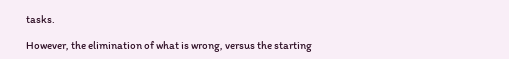tasks.

However, the elimination of what is wrong, versus the starting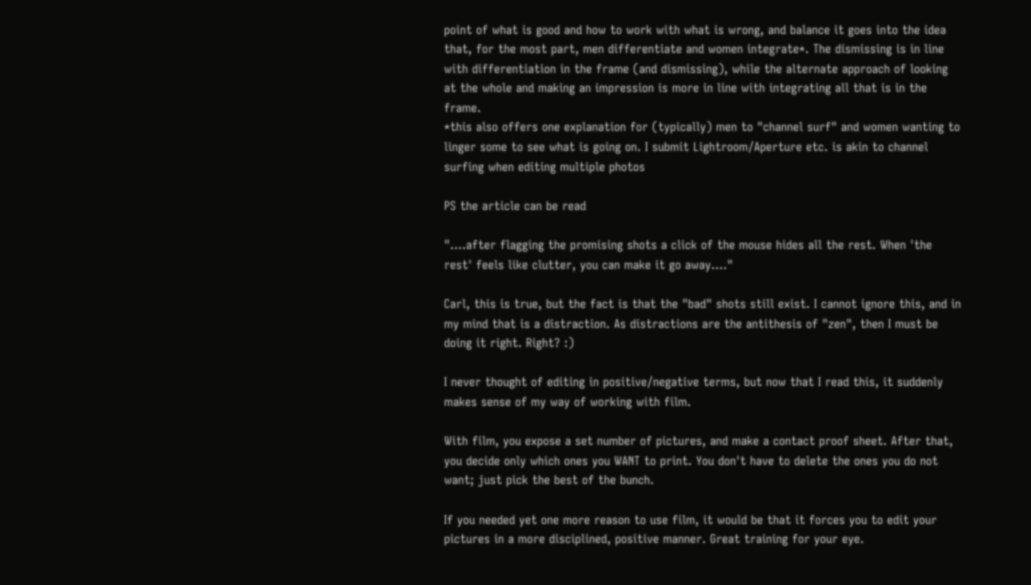point of what is good and how to work with what is wrong, and balance it goes into the idea that, for the most part, men differentiate and women integrate*. The dismissing is in line with differentiation in the frame (and dismissing), while the alternate approach of looking at the whole and making an impression is more in line with integrating all that is in the frame.
*this also offers one explanation for (typically) men to "channel surf" and women wanting to linger some to see what is going on. I submit Lightroom/Aperture etc. is akin to channel surfing when editing multiple photos

PS the article can be read

"....after flagging the promising shots a click of the mouse hides all the rest. When 'the rest' feels like clutter, you can make it go away...."

Carl, this is true, but the fact is that the "bad" shots still exist. I cannot ignore this, and in my mind that is a distraction. As distractions are the antithesis of "zen", then I must be doing it right. Right? :)

I never thought of editing in positive/negative terms, but now that I read this, it suddenly makes sense of my way of working with film.

With film, you expose a set number of pictures, and make a contact proof sheet. After that, you decide only which ones you WANT to print. You don't have to delete the ones you do not want; just pick the best of the bunch.

If you needed yet one more reason to use film, it would be that it forces you to edit your pictures in a more disciplined, positive manner. Great training for your eye.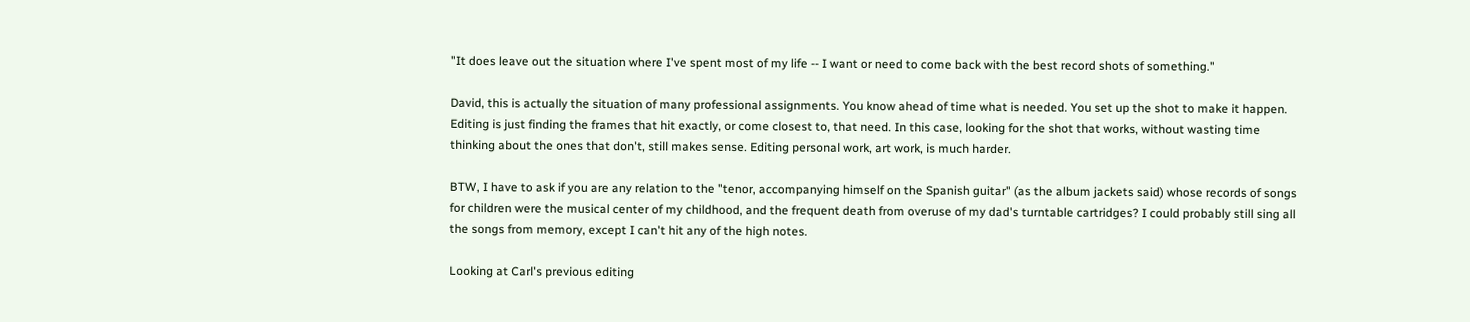"It does leave out the situation where I've spent most of my life -- I want or need to come back with the best record shots of something."

David, this is actually the situation of many professional assignments. You know ahead of time what is needed. You set up the shot to make it happen. Editing is just finding the frames that hit exactly, or come closest to, that need. In this case, looking for the shot that works, without wasting time thinking about the ones that don't, still makes sense. Editing personal work, art work, is much harder.

BTW, I have to ask if you are any relation to the "tenor, accompanying himself on the Spanish guitar" (as the album jackets said) whose records of songs for children were the musical center of my childhood, and the frequent death from overuse of my dad's turntable cartridges? I could probably still sing all the songs from memory, except I can't hit any of the high notes.

Looking at Carl's previous editing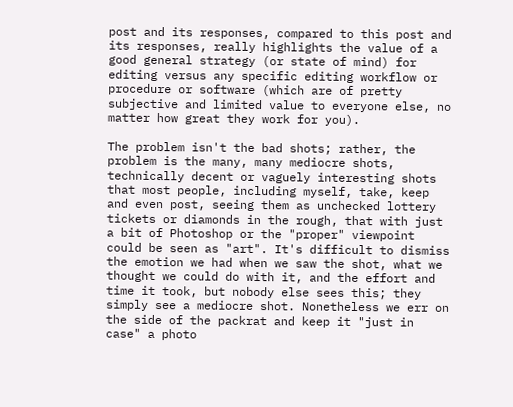post and its responses, compared to this post and its responses, really highlights the value of a good general strategy (or state of mind) for editing versus any specific editing workflow or procedure or software (which are of pretty subjective and limited value to everyone else, no matter how great they work for you).

The problem isn't the bad shots; rather, the problem is the many, many mediocre shots, technically decent or vaguely interesting shots that most people, including myself, take, keep and even post, seeing them as unchecked lottery tickets or diamonds in the rough, that with just a bit of Photoshop or the "proper" viewpoint could be seen as "art". It's difficult to dismiss the emotion we had when we saw the shot, what we thought we could do with it, and the effort and time it took, but nobody else sees this; they simply see a mediocre shot. Nonetheless we err on the side of the packrat and keep it "just in case" a photo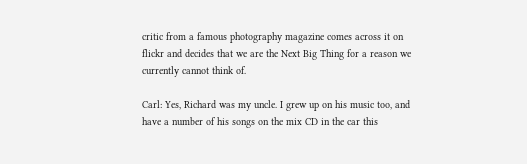critic from a famous photography magazine comes across it on flickr and decides that we are the Next Big Thing for a reason we currently cannot think of.

Carl: Yes, Richard was my uncle. I grew up on his music too, and have a number of his songs on the mix CD in the car this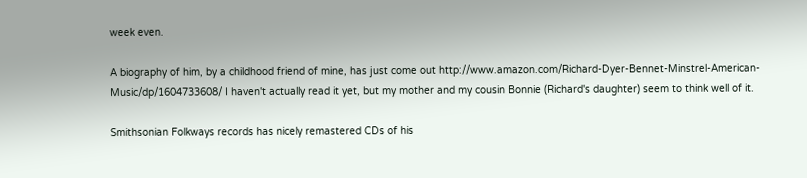week even.

A biography of him, by a childhood friend of mine, has just come out http://www.amazon.com/Richard-Dyer-Bennet-Minstrel-American-Music/dp/1604733608/ I haven't actually read it yet, but my mother and my cousin Bonnie (Richard's daughter) seem to think well of it.

Smithsonian Folkways records has nicely remastered CDs of his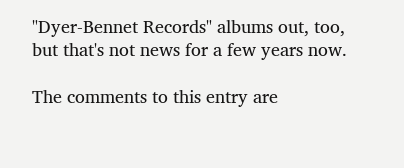"Dyer-Bennet Records" albums out, too, but that's not news for a few years now.

The comments to this entry are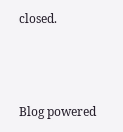closed.



Blog powered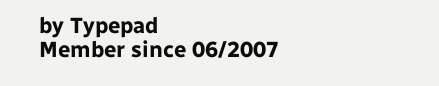by Typepad
Member since 06/2007